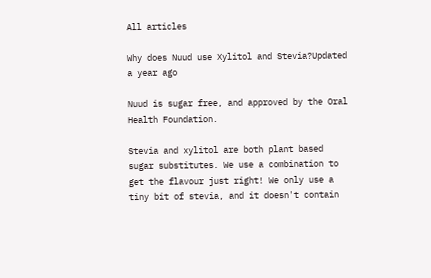All articles

Why does Nuud use Xylitol and Stevia?Updated a year ago

Nuud is sugar free, and approved by the Oral Health Foundation.

Stevia and xylitol are both plant based sugar substitutes. We use a combination to get the flavour just right! We only use a tiny bit of stevia, and it doesn't contain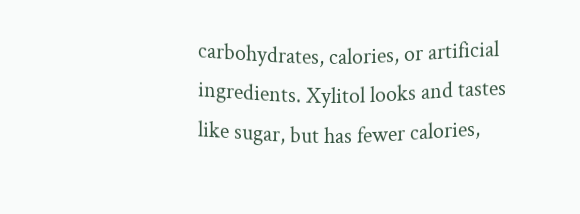carbohydrates, calories, or artificial ingredients. Xylitol looks and tastes like sugar, but has fewer calories,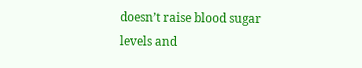doesn’t raise blood sugar levels and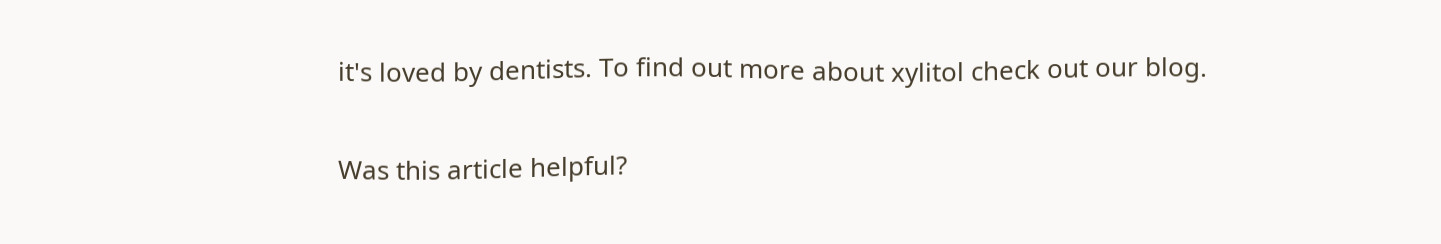it's loved by dentists. To find out more about xylitol check out our blog.

Was this article helpful?